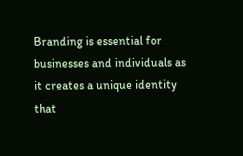Branding is essential for businesses and individuals as it creates a unique identity that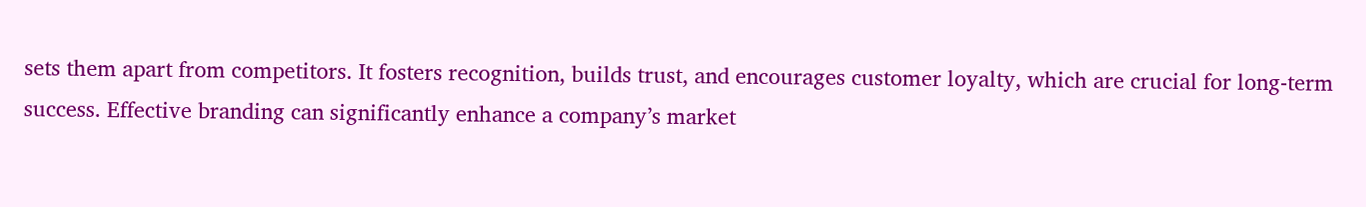sets them apart from competitors. It fosters recognition, builds trust, and encourages customer loyalty, which are crucial for long-term success. Effective branding can significantly enhance a company’s market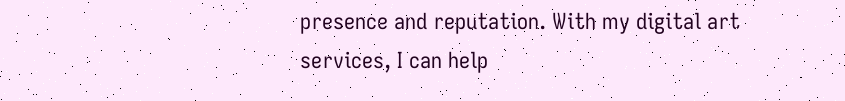presence and reputation. With my digital art services, I can help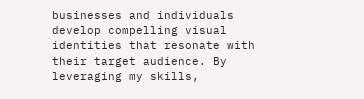businesses and individuals develop compelling visual identities that resonate with their target audience. By leveraging my skills,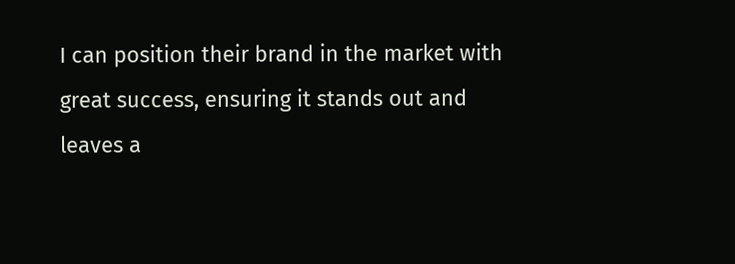I can position their brand in the market with great success, ensuring it stands out and leaves a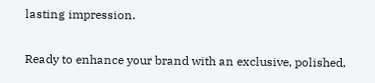lasting impression.

Ready to enhance your brand with an exclusive, polished,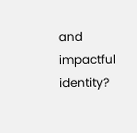and impactful identity?